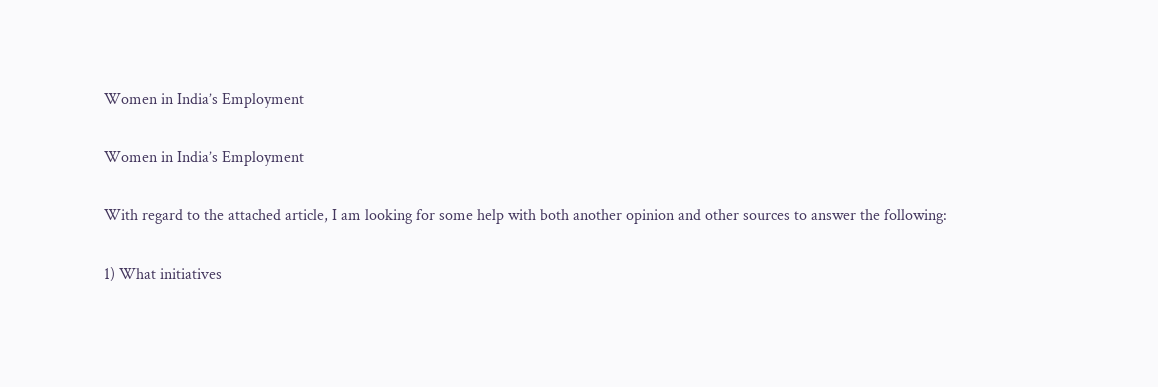Women in India’s Employment

Women in India’s Employment

With regard to the attached article, I am looking for some help with both another opinion and other sources to answer the following:

1) What initiatives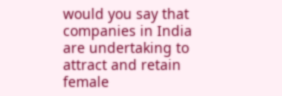would you say that companies in India are undertaking to attract and retain female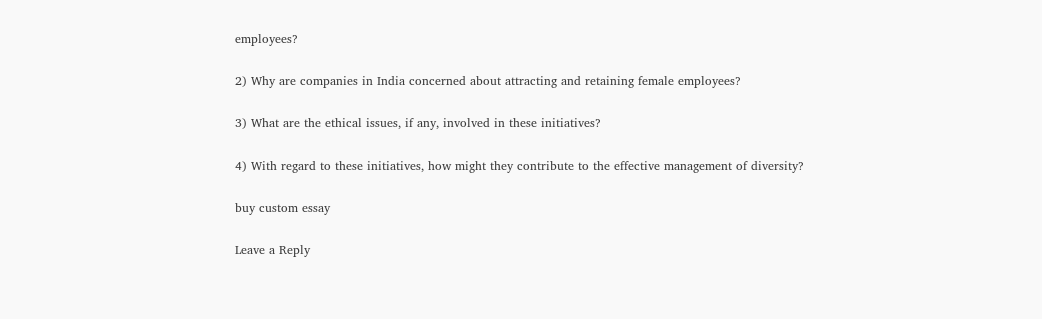employees?

2) Why are companies in India concerned about attracting and retaining female employees?

3) What are the ethical issues, if any, involved in these initiatives?

4) With regard to these initiatives, how might they contribute to the effective management of diversity?

buy custom essay

Leave a Reply